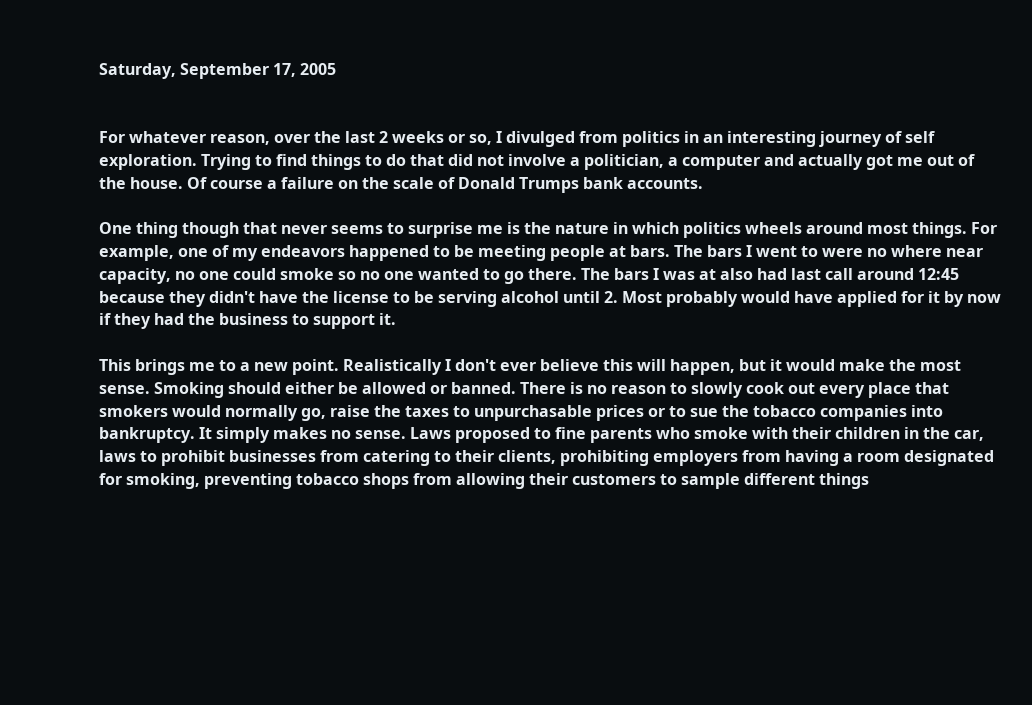Saturday, September 17, 2005


For whatever reason, over the last 2 weeks or so, I divulged from politics in an interesting journey of self exploration. Trying to find things to do that did not involve a politician, a computer and actually got me out of the house. Of course a failure on the scale of Donald Trumps bank accounts.

One thing though that never seems to surprise me is the nature in which politics wheels around most things. For example, one of my endeavors happened to be meeting people at bars. The bars I went to were no where near capacity, no one could smoke so no one wanted to go there. The bars I was at also had last call around 12:45 because they didn't have the license to be serving alcohol until 2. Most probably would have applied for it by now if they had the business to support it.

This brings me to a new point. Realistically I don't ever believe this will happen, but it would make the most sense. Smoking should either be allowed or banned. There is no reason to slowly cook out every place that smokers would normally go, raise the taxes to unpurchasable prices or to sue the tobacco companies into bankruptcy. It simply makes no sense. Laws proposed to fine parents who smoke with their children in the car, laws to prohibit businesses from catering to their clients, prohibiting employers from having a room designated for smoking, preventing tobacco shops from allowing their customers to sample different things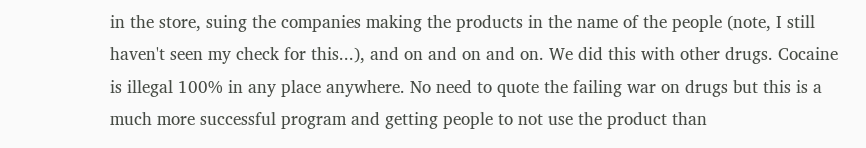in the store, suing the companies making the products in the name of the people (note, I still haven't seen my check for this...), and on and on and on. We did this with other drugs. Cocaine is illegal 100% in any place anywhere. No need to quote the failing war on drugs but this is a much more successful program and getting people to not use the product than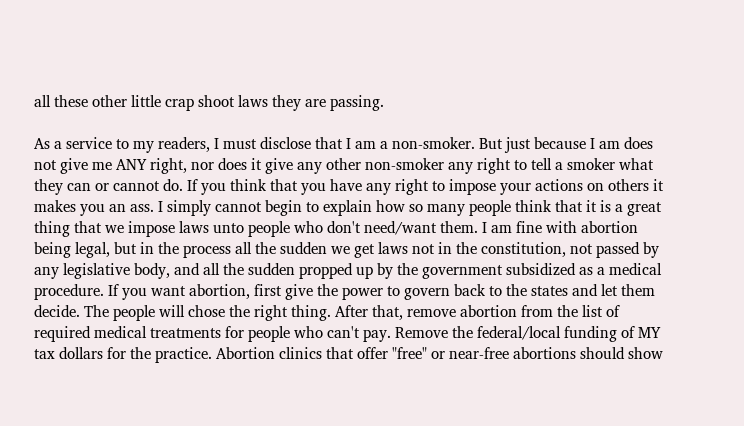all these other little crap shoot laws they are passing.

As a service to my readers, I must disclose that I am a non-smoker. But just because I am does not give me ANY right, nor does it give any other non-smoker any right to tell a smoker what they can or cannot do. If you think that you have any right to impose your actions on others it makes you an ass. I simply cannot begin to explain how so many people think that it is a great thing that we impose laws unto people who don't need/want them. I am fine with abortion being legal, but in the process all the sudden we get laws not in the constitution, not passed by any legislative body, and all the sudden propped up by the government subsidized as a medical procedure. If you want abortion, first give the power to govern back to the states and let them decide. The people will chose the right thing. After that, remove abortion from the list of required medical treatments for people who can't pay. Remove the federal/local funding of MY tax dollars for the practice. Abortion clinics that offer "free" or near-free abortions should show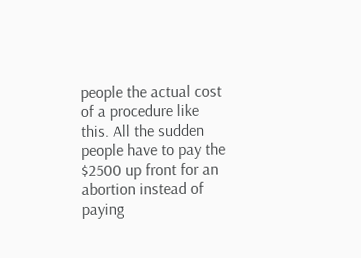people the actual cost of a procedure like this. All the sudden people have to pay the $2500 up front for an abortion instead of paying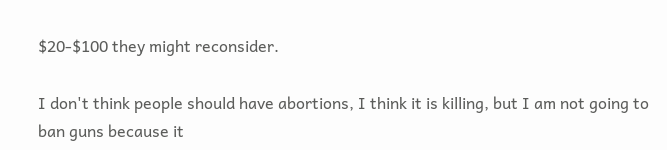$20-$100 they might reconsider.

I don't think people should have abortions, I think it is killing, but I am not going to ban guns because it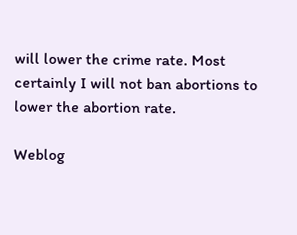will lower the crime rate. Most certainly I will not ban abortions to lower the abortion rate.

Weblog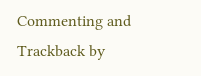Commenting and Trackback by